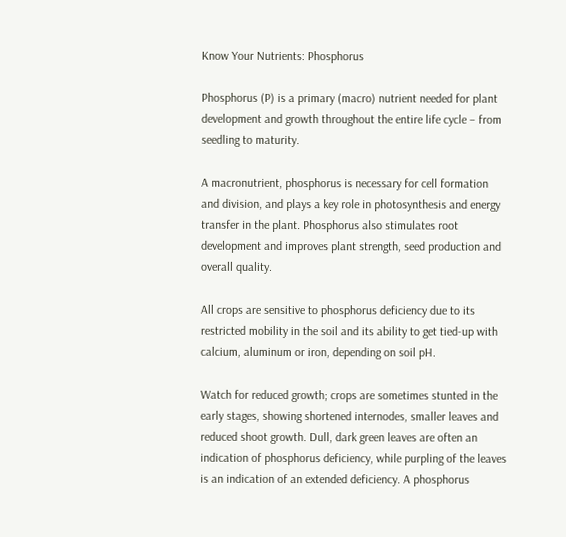Know Your Nutrients: Phosphorus

Phosphorus (P) is a primary (macro) nutrient needed for plant development and growth throughout the entire life cycle – from seedling to maturity.

A macronutrient, phosphorus is necessary for cell formation and division, and plays a key role in photosynthesis and energy transfer in the plant. Phosphorus also stimulates root development and improves plant strength, seed production and overall quality.

All crops are sensitive to phosphorus deficiency due to its restricted mobility in the soil and its ability to get tied-up with calcium, aluminum or iron, depending on soil pH.

Watch for reduced growth; crops are sometimes stunted in the early stages, showing shortened internodes, smaller leaves and reduced shoot growth. Dull, dark green leaves are often an indication of phosphorus deficiency, while purpling of the leaves is an indication of an extended deficiency. A phosphorus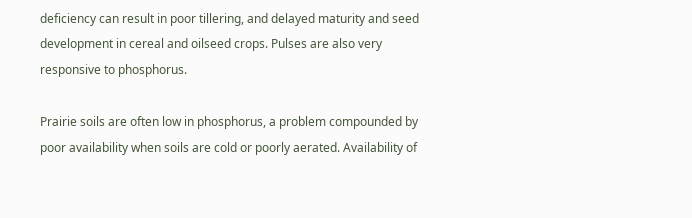deficiency can result in poor tillering, and delayed maturity and seed development in cereal and oilseed crops. Pulses are also very responsive to phosphorus.

Prairie soils are often low in phosphorus, a problem compounded by poor availability when soils are cold or poorly aerated. Availability of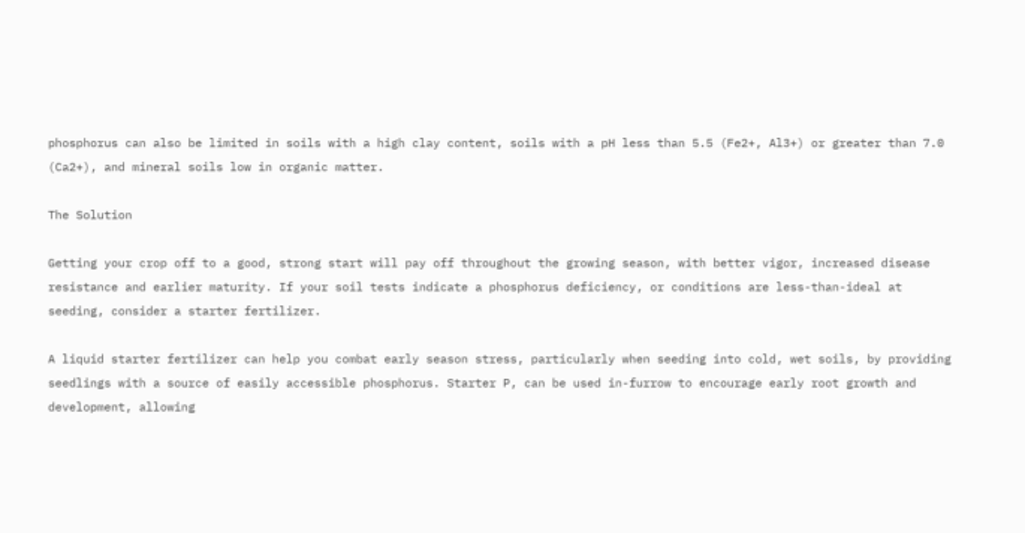phosphorus can also be limited in soils with a high clay content, soils with a pH less than 5.5 (Fe2+, Al3+) or greater than 7.0 (Ca2+), and mineral soils low in organic matter.

The Solution

Getting your crop off to a good, strong start will pay off throughout the growing season, with better vigor, increased disease resistance and earlier maturity. If your soil tests indicate a phosphorus deficiency, or conditions are less-than-ideal at seeding, consider a starter fertilizer.

A liquid starter fertilizer can help you combat early season stress, particularly when seeding into cold, wet soils, by providing seedlings with a source of easily accessible phosphorus. Starter P, can be used in-furrow to encourage early root growth and development, allowing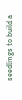seedlings to build a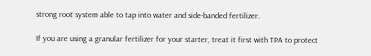strong root system able to tap into water and side-banded fertilizer.

If you are using a granular fertilizer for your starter, treat it first with TPA to protect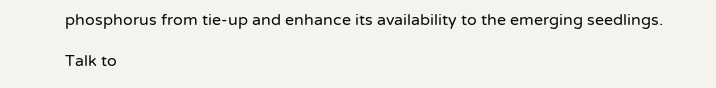phosphorus from tie-up and enhance its availability to the emerging seedlings.

Talk to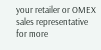your retailer or OMEX sales representative for more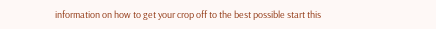information on how to get your crop off to the best possible start this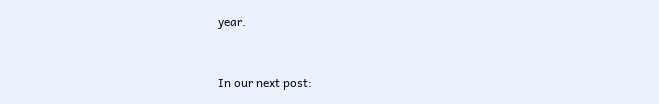year.


In our next post: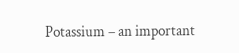Potassium – an important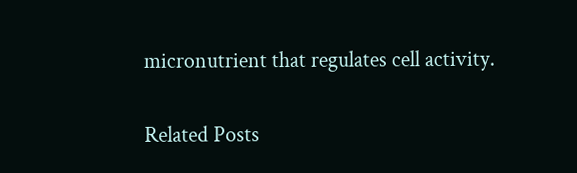micronutrient that regulates cell activity.

Related Posts